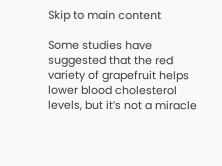Skip to main content

Some studies have suggested that the red variety of grapefruit helps lower blood cholesterol levels, but it’s not a miracle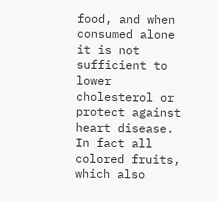food, and when consumed alone it is not sufficient to lower cholesterol or protect against heart disease. In fact all colored fruits, which also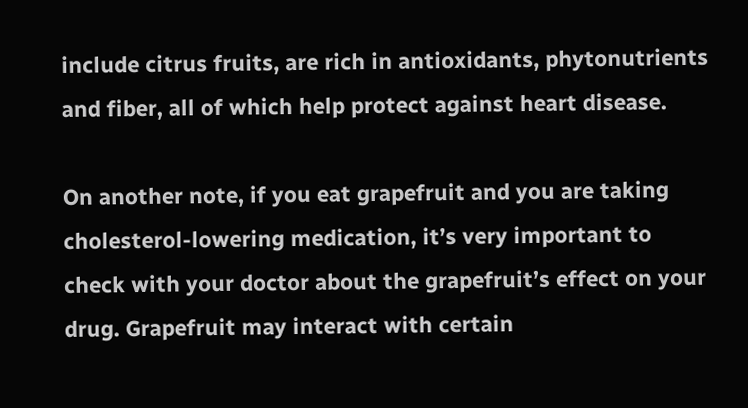include citrus fruits, are rich in antioxidants, phytonutrients and fiber, all of which help protect against heart disease.

On another note, if you eat grapefruit and you are taking cholesterol-lowering medication, it’s very important to check with your doctor about the grapefruit’s effect on your drug. Grapefruit may interact with certain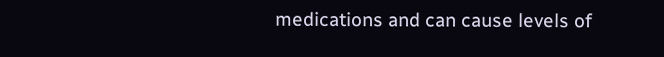medications and can cause levels of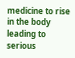medicine to rise in the body leading to serious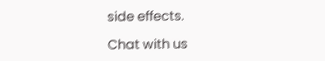side effects.

Chat with us